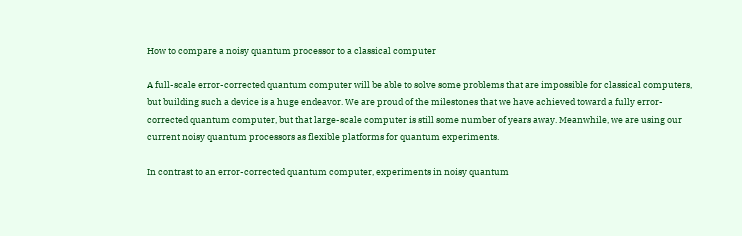How to compare a noisy quantum processor to a classical computer

A full-scale error-corrected quantum computer will be able to solve some problems that are impossible for classical computers, but building such a device is a huge endeavor. We are proud of the milestones that we have achieved toward a fully error-corrected quantum computer, but that large-scale computer is still some number of years away. Meanwhile, we are using our current noisy quantum processors as flexible platforms for quantum experiments.

In contrast to an error-corrected quantum computer, experiments in noisy quantum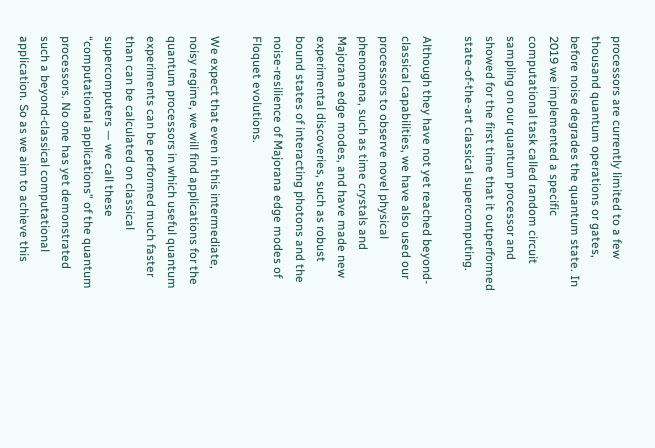processors are currently limited to a few thousand quantum operations or gates, before noise degrades the quantum state. In 2019 we implemented a specific computational task called random circuit sampling on our quantum processor and showed for the first time that it outperformed state-of-the-art classical supercomputing.

Although they have not yet reached beyond-classical capabilities, we have also used our processors to observe novel physical phenomena, such as time crystals and Majorana edge modes, and have made new experimental discoveries, such as robust bound states of interacting photons and the noise-resilience of Majorana edge modes of Floquet evolutions.

We expect that even in this intermediate, noisy regime, we will find applications for the quantum processors in which useful quantum experiments can be performed much faster than can be calculated on classical supercomputers — we call these “computational applications” of the quantum processors. No one has yet demonstrated such a beyond-classical computational application. So as we aim to achieve this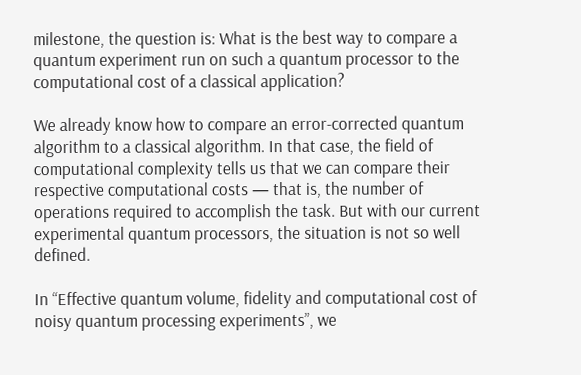milestone, the question is: What is the best way to compare a quantum experiment run on such a quantum processor to the computational cost of a classical application?

We already know how to compare an error-corrected quantum algorithm to a classical algorithm. In that case, the field of computational complexity tells us that we can compare their respective computational costs — that is, the number of operations required to accomplish the task. But with our current experimental quantum processors, the situation is not so well defined.

In “Effective quantum volume, fidelity and computational cost of noisy quantum processing experiments”, we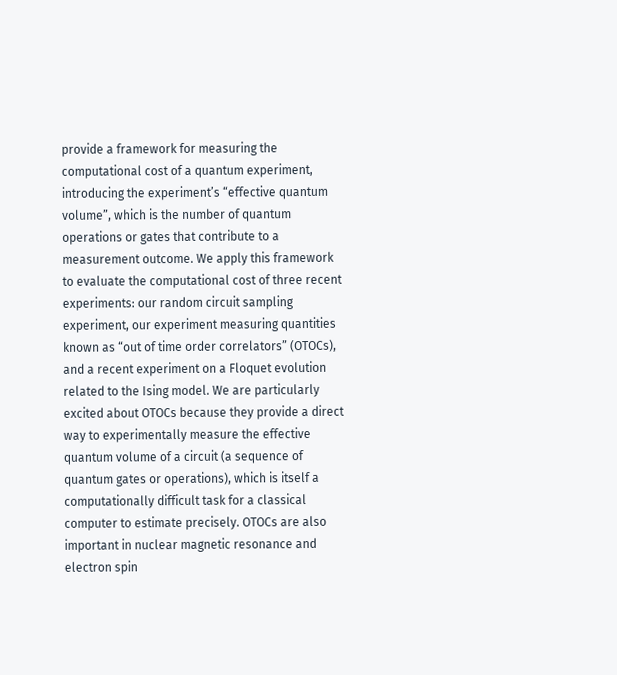provide a framework for measuring the computational cost of a quantum experiment, introducing the experiment’s “effective quantum volume”, which is the number of quantum operations or gates that contribute to a measurement outcome. We apply this framework to evaluate the computational cost of three recent experiments: our random circuit sampling experiment, our experiment measuring quantities known as “out of time order correlators” (OTOCs), and a recent experiment on a Floquet evolution related to the Ising model. We are particularly excited about OTOCs because they provide a direct way to experimentally measure the effective quantum volume of a circuit (a sequence of quantum gates or operations), which is itself a computationally difficult task for a classical computer to estimate precisely. OTOCs are also important in nuclear magnetic resonance and electron spin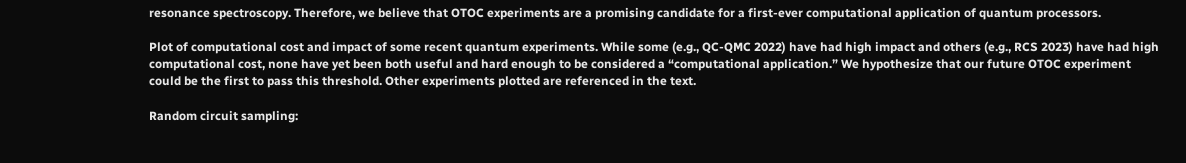resonance spectroscopy. Therefore, we believe that OTOC experiments are a promising candidate for a first-ever computational application of quantum processors.

Plot of computational cost and impact of some recent quantum experiments. While some (e.g., QC-QMC 2022) have had high impact and others (e.g., RCS 2023) have had high computational cost, none have yet been both useful and hard enough to be considered a “computational application.” We hypothesize that our future OTOC experiment could be the first to pass this threshold. Other experiments plotted are referenced in the text.

Random circuit sampling: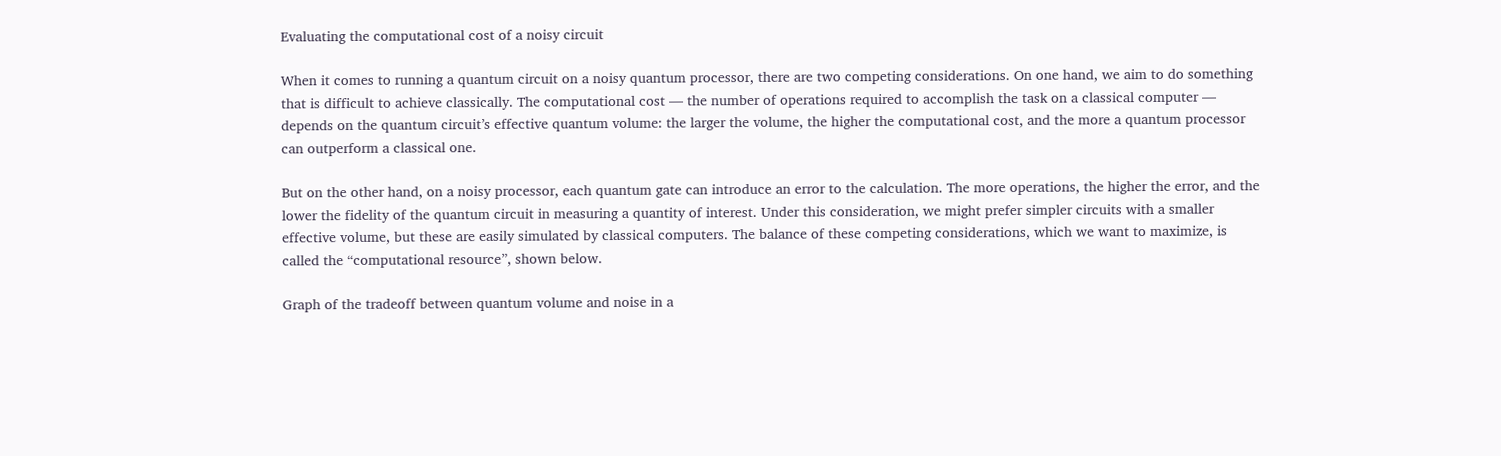Evaluating the computational cost of a noisy circuit

When it comes to running a quantum circuit on a noisy quantum processor, there are two competing considerations. On one hand, we aim to do something that is difficult to achieve classically. The computational cost — the number of operations required to accomplish the task on a classical computer — depends on the quantum circuit’s effective quantum volume: the larger the volume, the higher the computational cost, and the more a quantum processor can outperform a classical one.

But on the other hand, on a noisy processor, each quantum gate can introduce an error to the calculation. The more operations, the higher the error, and the lower the fidelity of the quantum circuit in measuring a quantity of interest. Under this consideration, we might prefer simpler circuits with a smaller effective volume, but these are easily simulated by classical computers. The balance of these competing considerations, which we want to maximize, is called the “computational resource”, shown below.

Graph of the tradeoff between quantum volume and noise in a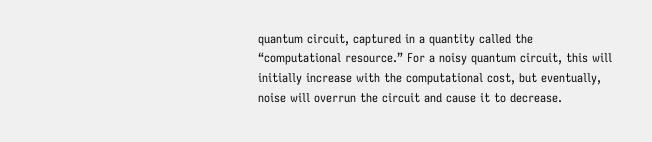quantum circuit, captured in a quantity called the “computational resource.” For a noisy quantum circuit, this will initially increase with the computational cost, but eventually, noise will overrun the circuit and cause it to decrease.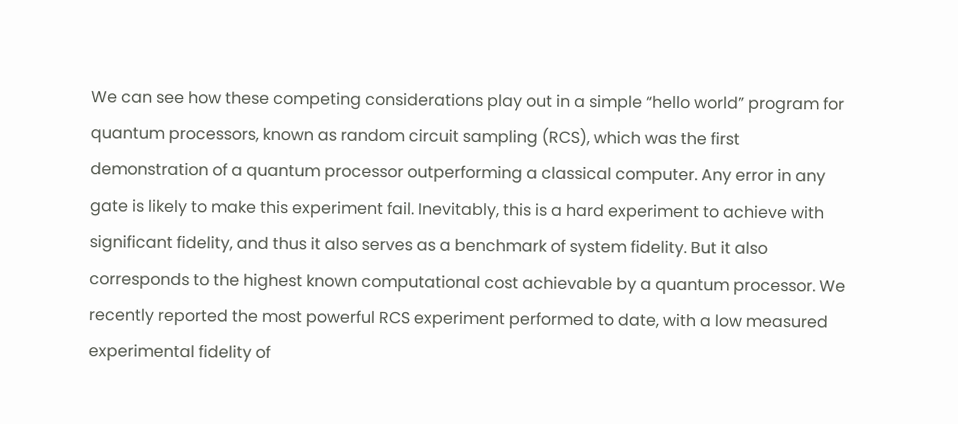We can see how these competing considerations play out in a simple “hello world” program for quantum processors, known as random circuit sampling (RCS), which was the first demonstration of a quantum processor outperforming a classical computer. Any error in any gate is likely to make this experiment fail. Inevitably, this is a hard experiment to achieve with significant fidelity, and thus it also serves as a benchmark of system fidelity. But it also corresponds to the highest known computational cost achievable by a quantum processor. We recently reported the most powerful RCS experiment performed to date, with a low measured experimental fidelity of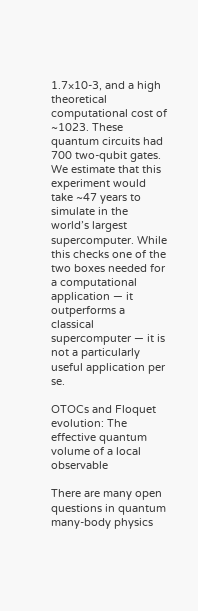1.7×10-3, and a high theoretical computational cost of ~1023. These quantum circuits had 700 two-qubit gates. We estimate that this experiment would take ~47 years to simulate in the world’s largest supercomputer. While this checks one of the two boxes needed for a computational application — it outperforms a classical supercomputer — it is not a particularly useful application per se.

OTOCs and Floquet evolution: The effective quantum volume of a local observable

There are many open questions in quantum many-body physics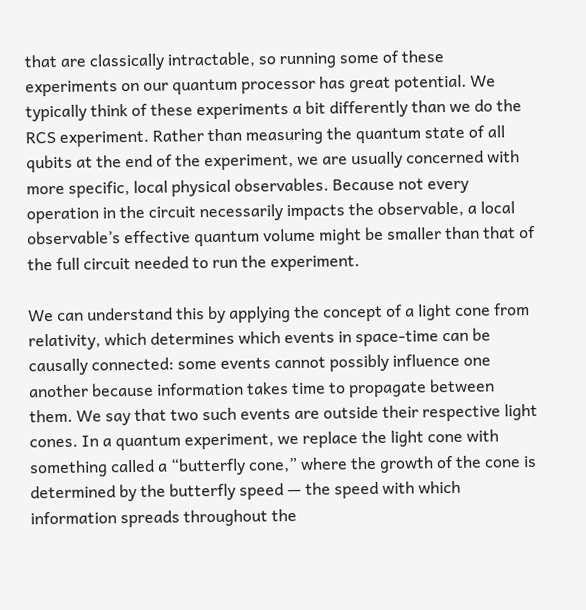that are classically intractable, so running some of these experiments on our quantum processor has great potential. We typically think of these experiments a bit differently than we do the RCS experiment. Rather than measuring the quantum state of all qubits at the end of the experiment, we are usually concerned with more specific, local physical observables. Because not every operation in the circuit necessarily impacts the observable, a local observable’s effective quantum volume might be smaller than that of the full circuit needed to run the experiment.

We can understand this by applying the concept of a light cone from relativity, which determines which events in space-time can be causally connected: some events cannot possibly influence one another because information takes time to propagate between them. We say that two such events are outside their respective light cones. In a quantum experiment, we replace the light cone with something called a “butterfly cone,” where the growth of the cone is determined by the butterfly speed — the speed with which information spreads throughout the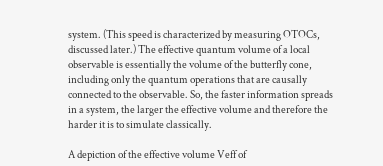system. (This speed is characterized by measuring OTOCs, discussed later.) The effective quantum volume of a local observable is essentially the volume of the butterfly cone, including only the quantum operations that are causally connected to the observable. So, the faster information spreads in a system, the larger the effective volume and therefore the harder it is to simulate classically.

A depiction of the effective volume Veff of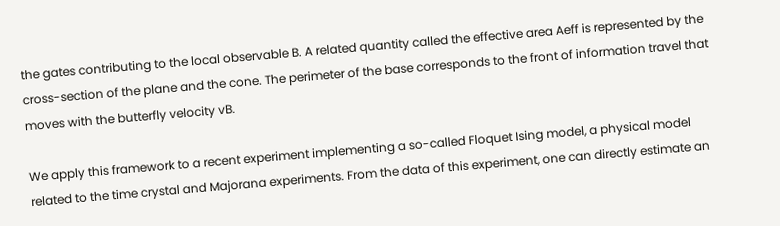the gates contributing to the local observable B. A related quantity called the effective area Aeff is represented by the cross-section of the plane and the cone. The perimeter of the base corresponds to the front of information travel that moves with the butterfly velocity vB.

We apply this framework to a recent experiment implementing a so-called Floquet Ising model, a physical model related to the time crystal and Majorana experiments. From the data of this experiment, one can directly estimate an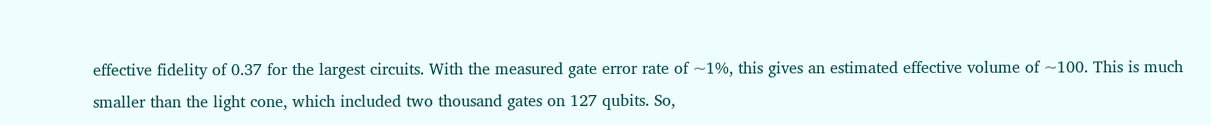effective fidelity of 0.37 for the largest circuits. With the measured gate error rate of ~1%, this gives an estimated effective volume of ~100. This is much smaller than the light cone, which included two thousand gates on 127 qubits. So,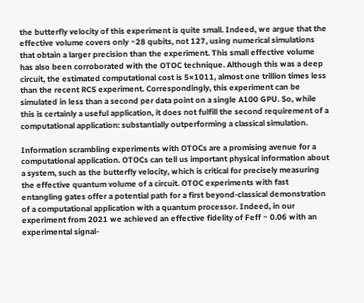the butterfly velocity of this experiment is quite small. Indeed, we argue that the effective volume covers only ~28 qubits, not 127, using numerical simulations that obtain a larger precision than the experiment. This small effective volume has also been corroborated with the OTOC technique. Although this was a deep circuit, the estimated computational cost is 5×1011, almost one trillion times less than the recent RCS experiment. Correspondingly, this experiment can be simulated in less than a second per data point on a single A100 GPU. So, while this is certainly a useful application, it does not fulfill the second requirement of a computational application: substantially outperforming a classical simulation.

Information scrambling experiments with OTOCs are a promising avenue for a computational application. OTOCs can tell us important physical information about a system, such as the butterfly velocity, which is critical for precisely measuring the effective quantum volume of a circuit. OTOC experiments with fast entangling gates offer a potential path for a first beyond-classical demonstration of a computational application with a quantum processor. Indeed, in our experiment from 2021 we achieved an effective fidelity of Feff ~ 0.06 with an experimental signal-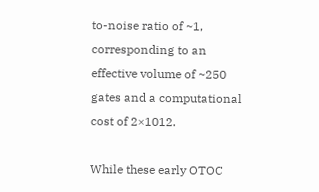to-noise ratio of ~1, corresponding to an effective volume of ~250 gates and a computational cost of 2×1012.

While these early OTOC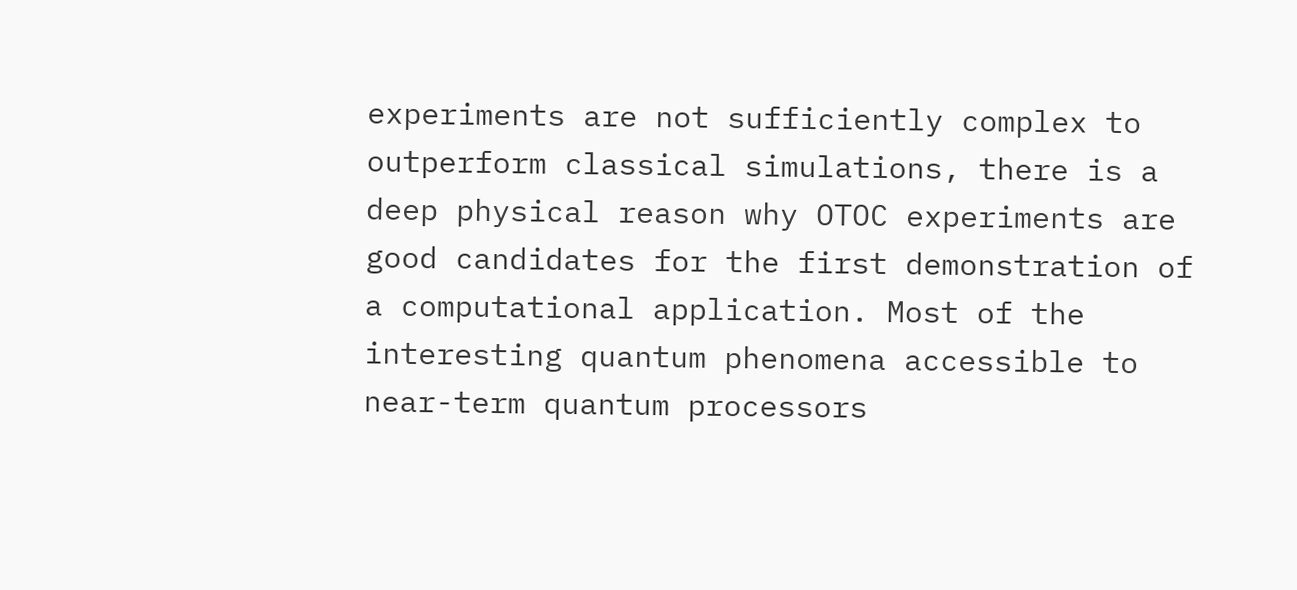experiments are not sufficiently complex to outperform classical simulations, there is a deep physical reason why OTOC experiments are good candidates for the first demonstration of a computational application. Most of the interesting quantum phenomena accessible to near-term quantum processors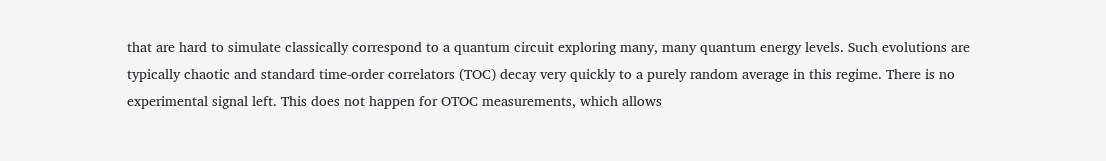that are hard to simulate classically correspond to a quantum circuit exploring many, many quantum energy levels. Such evolutions are typically chaotic and standard time-order correlators (TOC) decay very quickly to a purely random average in this regime. There is no experimental signal left. This does not happen for OTOC measurements, which allows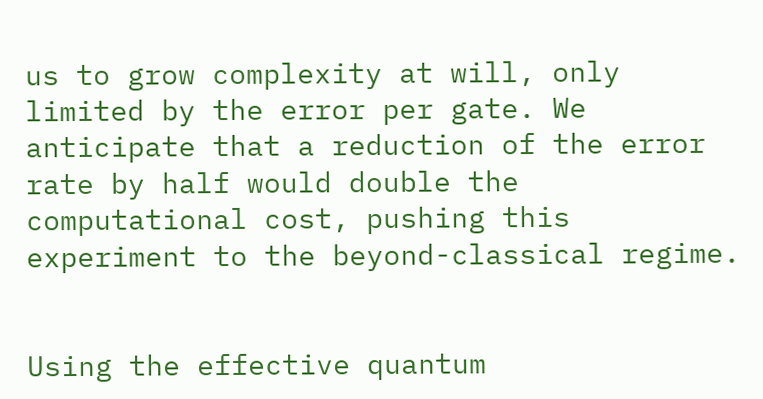us to grow complexity at will, only limited by the error per gate. We anticipate that a reduction of the error rate by half would double the computational cost, pushing this experiment to the beyond-classical regime.


Using the effective quantum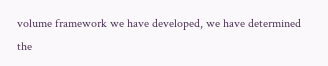volume framework we have developed, we have determined the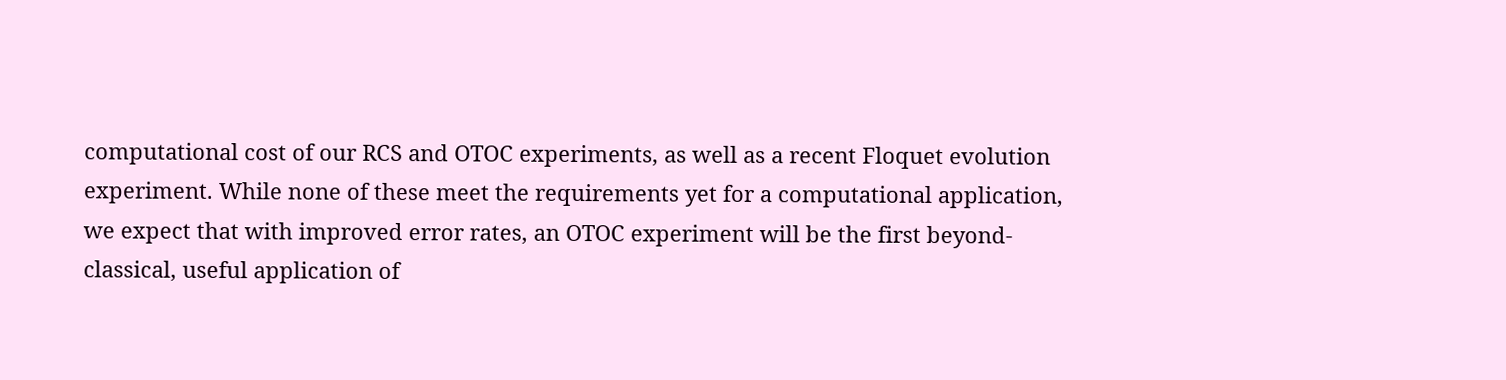computational cost of our RCS and OTOC experiments, as well as a recent Floquet evolution experiment. While none of these meet the requirements yet for a computational application, we expect that with improved error rates, an OTOC experiment will be the first beyond-classical, useful application of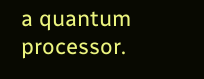a quantum processor.